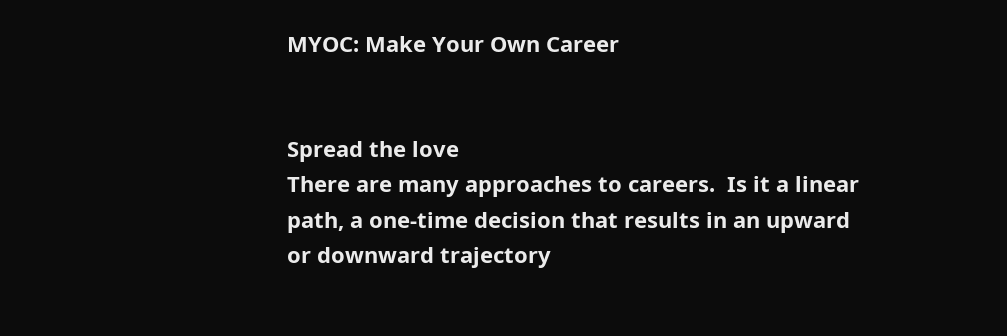MYOC: Make Your Own Career


Spread the love
There are many approaches to careers.  Is it a linear path, a one-time decision that results in an upward or downward trajectory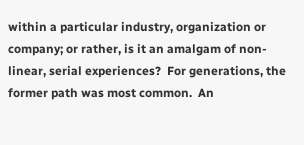within a particular industry, organization or company; or rather, is it an amalgam of non-linear, serial experiences?  For generations, the former path was most common.  An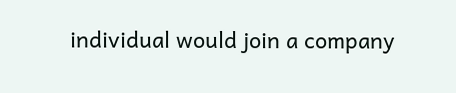individual would join a company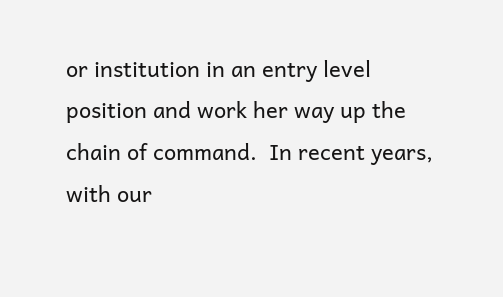or institution in an entry level position and work her way up the chain of command.  In recent years, with our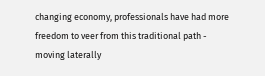changing economy, professionals have had more freedom to veer from this traditional path - moving laterally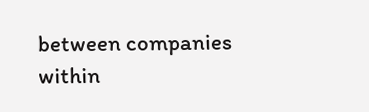between companies within